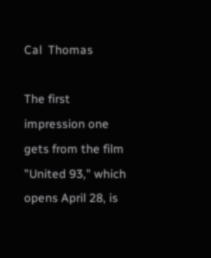Cal  Thomas

The first impression one gets from the film "United 93," which opens April 28, is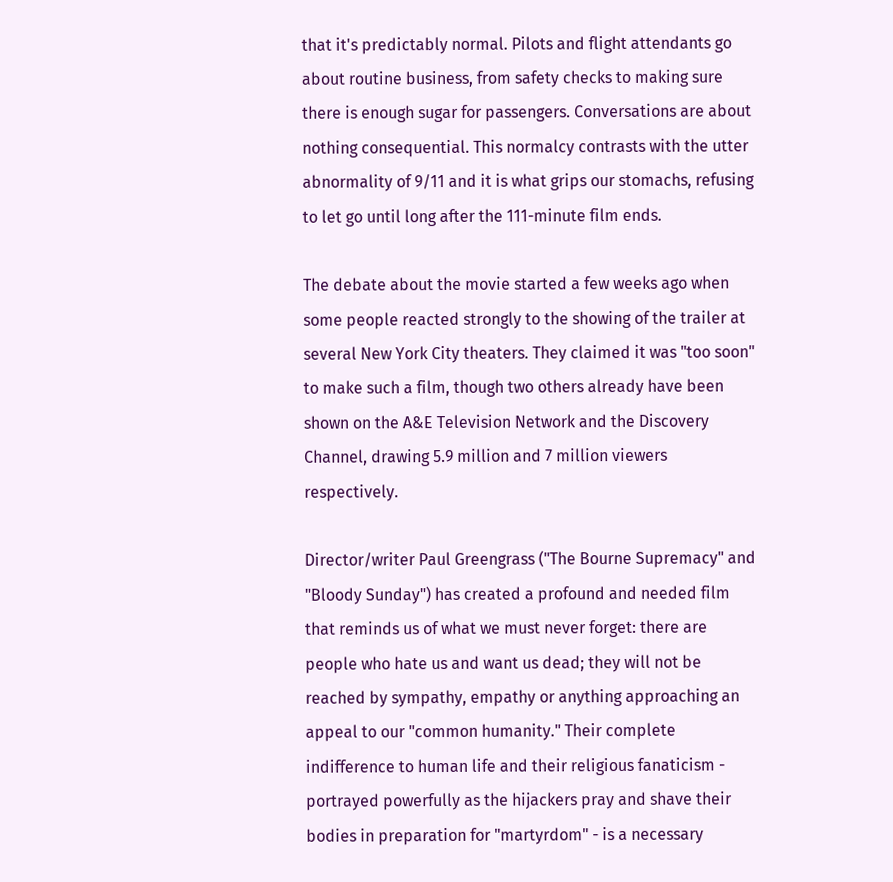that it's predictably normal. Pilots and flight attendants go about routine business, from safety checks to making sure there is enough sugar for passengers. Conversations are about nothing consequential. This normalcy contrasts with the utter abnormality of 9/11 and it is what grips our stomachs, refusing to let go until long after the 111-minute film ends.

The debate about the movie started a few weeks ago when some people reacted strongly to the showing of the trailer at several New York City theaters. They claimed it was "too soon" to make such a film, though two others already have been shown on the A&E Television Network and the Discovery Channel, drawing 5.9 million and 7 million viewers respectively.

Director/writer Paul Greengrass ("The Bourne Supremacy" and "Bloody Sunday") has created a profound and needed film that reminds us of what we must never forget: there are people who hate us and want us dead; they will not be reached by sympathy, empathy or anything approaching an appeal to our "common humanity." Their complete indifference to human life and their religious fanaticism - portrayed powerfully as the hijackers pray and shave their bodies in preparation for "martyrdom" - is a necessary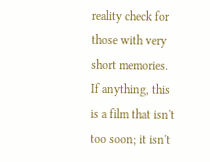reality check for those with very short memories. If anything, this is a film that isn't too soon; it isn't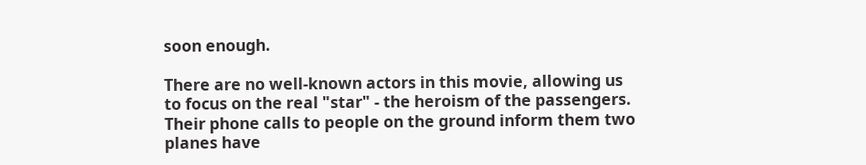soon enough.

There are no well-known actors in this movie, allowing us to focus on the real "star" - the heroism of the passengers. Their phone calls to people on the ground inform them two planes have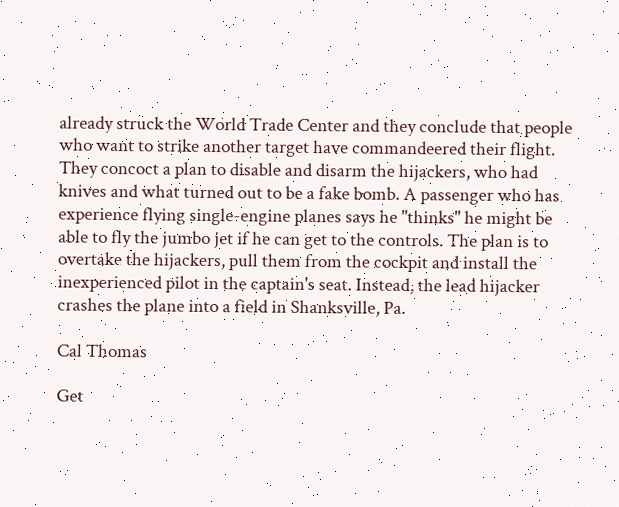already struck the World Trade Center and they conclude that people who want to strike another target have commandeered their flight. They concoct a plan to disable and disarm the hijackers, who had knives and what turned out to be a fake bomb. A passenger who has experience flying single-engine planes says he "thinks" he might be able to fly the jumbo jet if he can get to the controls. The plan is to overtake the hijackers, pull them from the cockpit and install the inexperienced pilot in the captain's seat. Instead, the lead hijacker crashes the plane into a field in Shanksville, Pa.

Cal Thomas

Get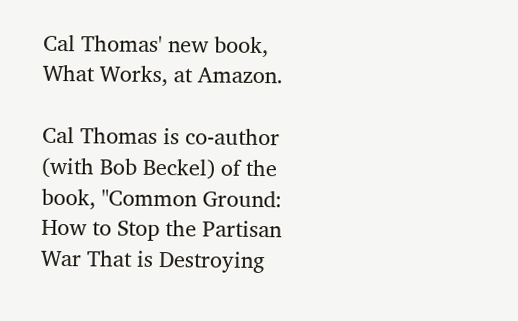Cal Thomas' new book, What Works, at Amazon.

Cal Thomas is co-author (with Bob Beckel) of the book, "Common Ground: How to Stop the Partisan War That is Destroying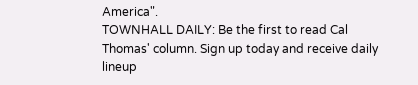America".
TOWNHALL DAILY: Be the first to read Cal Thomas' column. Sign up today and receive daily lineup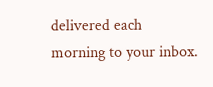delivered each morning to your inbox.